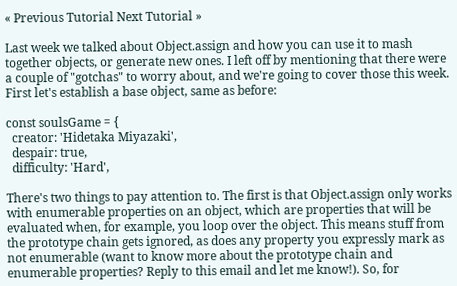« Previous Tutorial Next Tutorial »

Last week we talked about Object.assign and how you can use it to mash together objects, or generate new ones. I left off by mentioning that there were a couple of "gotchas" to worry about, and we're going to cover those this week. First let's establish a base object, same as before:

const soulsGame = {
  creator: 'Hidetaka Miyazaki',
  despair: true,
  difficulty: 'Hard',

There's two things to pay attention to. The first is that Object.assign only works with enumerable properties on an object, which are properties that will be evaluated when, for example, you loop over the object. This means stuff from the prototype chain gets ignored, as does any property you expressly mark as not enumerable (want to know more about the prototype chain and enumerable properties? Reply to this email and let me know!). So, for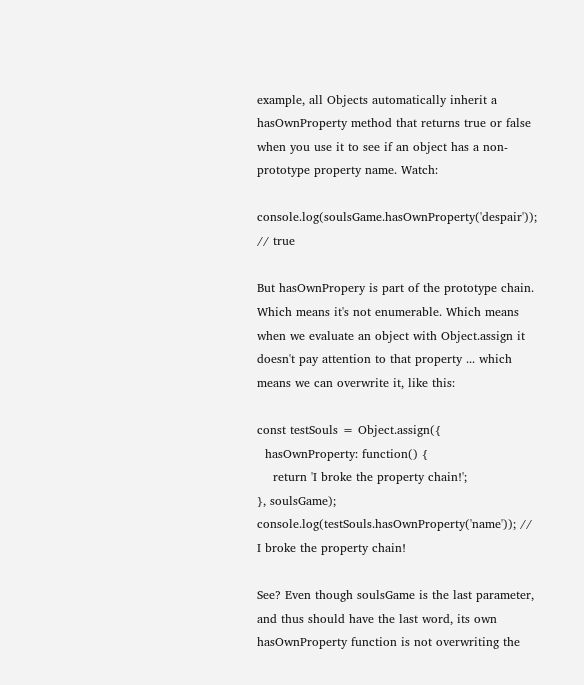example, all Objects automatically inherit a hasOwnProperty method that returns true or false when you use it to see if an object has a non-prototype property name. Watch:

console.log(soulsGame.hasOwnProperty('despair')); // true

But hasOwnPropery is part of the prototype chain. Which means it's not enumerable. Which means when we evaluate an object with Object.assign it doesn't pay attention to that property ... which means we can overwrite it, like this:

const testSouls = Object.assign({
  hasOwnProperty: function() {
    return 'I broke the property chain!';
}, soulsGame);
console.log(testSouls.hasOwnProperty('name')); // I broke the property chain!

See? Even though soulsGame is the last parameter, and thus should have the last word, its own hasOwnProperty function is not overwriting the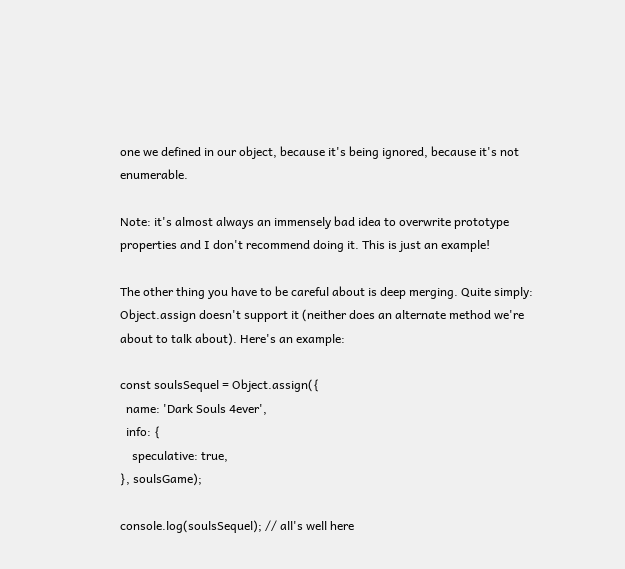one we defined in our object, because it's being ignored, because it's not enumerable.

Note: it's almost always an immensely bad idea to overwrite prototype properties and I don't recommend doing it. This is just an example!

The other thing you have to be careful about is deep merging. Quite simply: Object.assign doesn't support it (neither does an alternate method we're about to talk about). Here's an example:

const soulsSequel = Object.assign({
  name: 'Dark Souls 4ever',
  info: {
    speculative: true,
}, soulsGame);

console.log(soulsSequel); // all's well here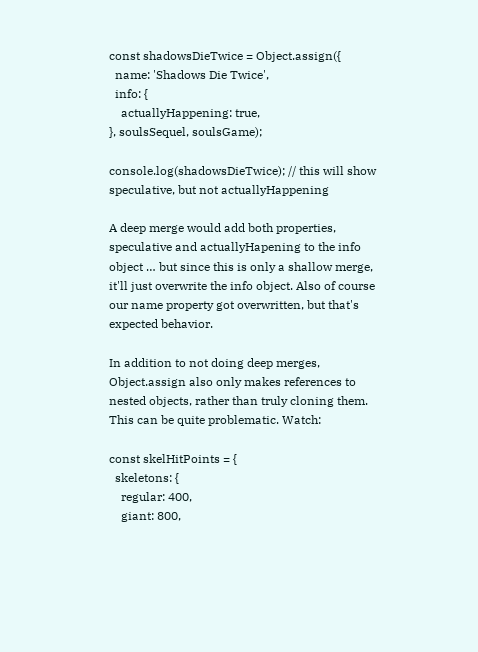const shadowsDieTwice = Object.assign({
  name: 'Shadows Die Twice',
  info: {
    actuallyHappening: true,
}, soulsSequel, soulsGame);

console.log(shadowsDieTwice); // this will show speculative, but not actuallyHappening

A deep merge would add both properties, speculative and actuallyHapening to the info object … but since this is only a shallow merge, it'll just overwrite the info object. Also of course our name property got overwritten, but that's expected behavior.

In addition to not doing deep merges, Object.assign also only makes references to nested objects, rather than truly cloning them. This can be quite problematic. Watch:

const skelHitPoints = {
  skeletons: {
    regular: 400,
    giant: 800,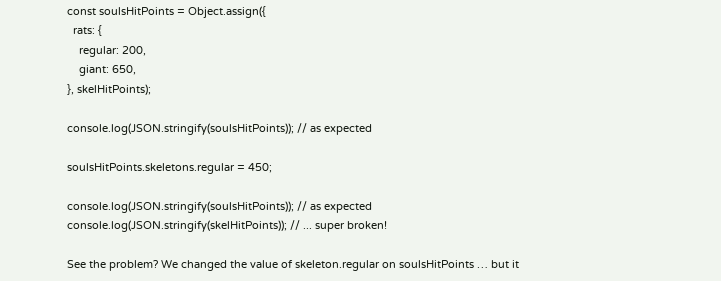const soulsHitPoints = Object.assign({
  rats: {
    regular: 200,
    giant: 650,
}, skelHitPoints);

console.log(JSON.stringify(soulsHitPoints)); // as expected

soulsHitPoints.skeletons.regular = 450;

console.log(JSON.stringify(soulsHitPoints)); // as expected
console.log(JSON.stringify(skelHitPoints)); // ... super broken!

See the problem? We changed the value of skeleton.regular on soulsHitPoints … but it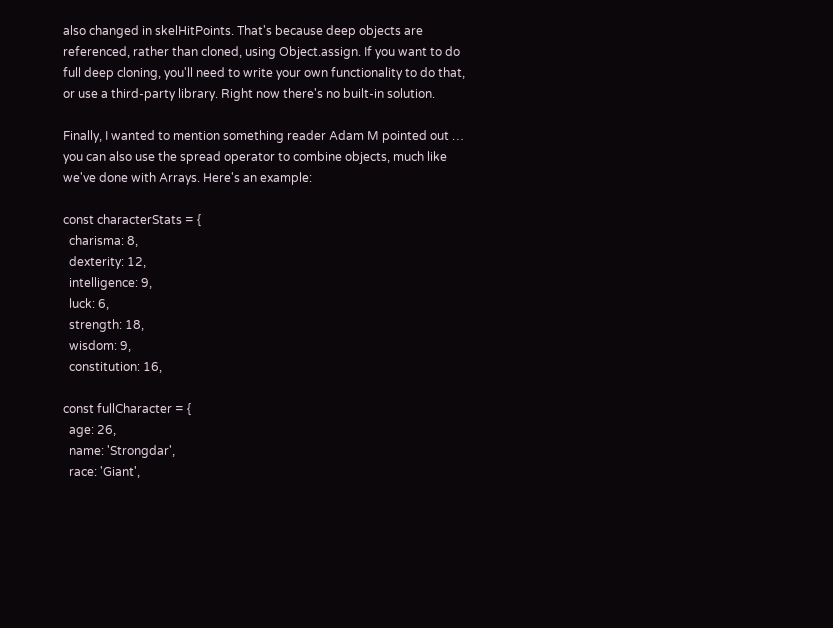also changed in skelHitPoints. That's because deep objects are referenced, rather than cloned, using Object.assign. If you want to do full deep cloning, you'll need to write your own functionality to do that, or use a third-party library. Right now there's no built-in solution.

Finally, I wanted to mention something reader Adam M pointed out … you can also use the spread operator to combine objects, much like we've done with Arrays. Here's an example:

const characterStats = {
  charisma: 8,
  dexterity: 12,
  intelligence: 9,
  luck: 6,
  strength: 18,
  wisdom: 9,
  constitution: 16,

const fullCharacter = {
  age: 26,
  name: 'Strongdar',
  race: 'Giant',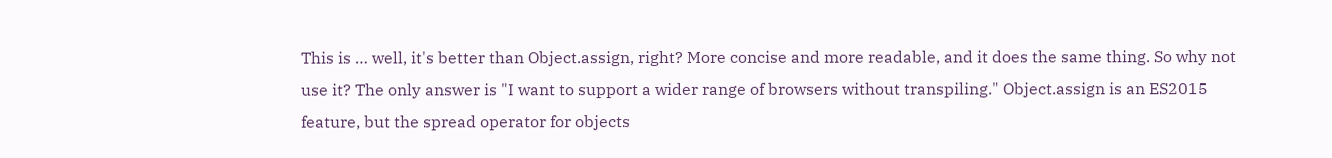This is … well, it's better than Object.assign, right? More concise and more readable, and it does the same thing. So why not use it? The only answer is "I want to support a wider range of browsers without transpiling." Object.assign is an ES2015 feature, but the spread operator for objects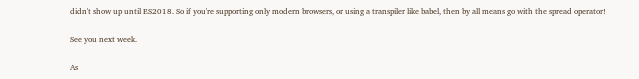didn't show up until ES2018. So if you're supporting only modern browsers, or using a transpiler like babel, then by all means go with the spread operator!

See you next week.

As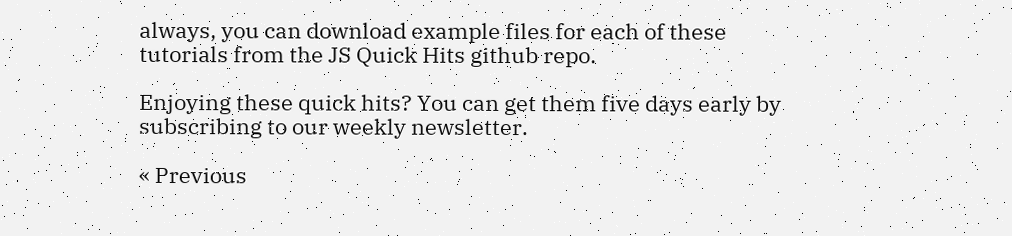always, you can download example files for each of these tutorials from the JS Quick Hits github repo.

Enjoying these quick hits? You can get them five days early by subscribing to our weekly newsletter.

« Previous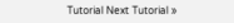Tutorial Next Tutorial »